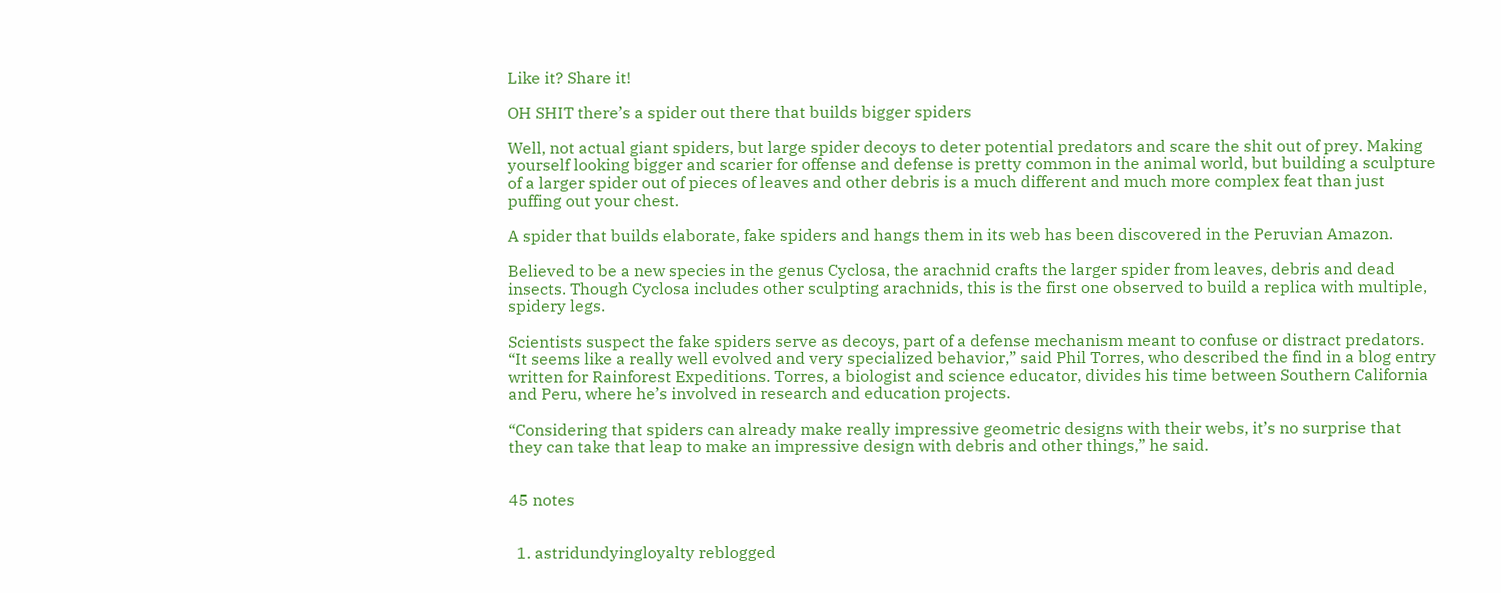Like it? Share it!

OH SHIT there’s a spider out there that builds bigger spiders

Well, not actual giant spiders, but large spider decoys to deter potential predators and scare the shit out of prey. Making yourself looking bigger and scarier for offense and defense is pretty common in the animal world, but building a sculpture of a larger spider out of pieces of leaves and other debris is a much different and much more complex feat than just puffing out your chest.

A spider that builds elaborate, fake spiders and hangs them in its web has been discovered in the Peruvian Amazon.

Believed to be a new species in the genus Cyclosa, the arachnid crafts the larger spider from leaves, debris and dead insects. Though Cyclosa includes other sculpting arachnids, this is the first one observed to build a replica with multiple, spidery legs.

Scientists suspect the fake spiders serve as decoys, part of a defense mechanism meant to confuse or distract predators. “It seems like a really well evolved and very specialized behavior,” said Phil Torres, who described the find in a blog entry written for Rainforest Expeditions. Torres, a biologist and science educator, divides his time between Southern California and Peru, where he’s involved in research and education projects.

“Considering that spiders can already make really impressive geometric designs with their webs, it’s no surprise that they can take that leap to make an impressive design with debris and other things,” he said.


45 notes


  1. astridundyingloyalty reblogged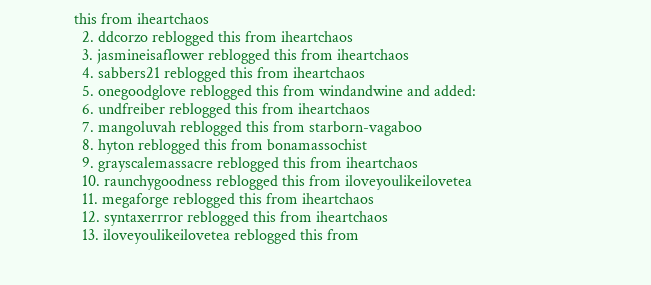this from iheartchaos
  2. ddcorzo reblogged this from iheartchaos
  3. jasmineisaflower reblogged this from iheartchaos
  4. sabbers21 reblogged this from iheartchaos
  5. onegoodglove reblogged this from windandwine and added:
  6. undfreiber reblogged this from iheartchaos
  7. mangoluvah reblogged this from starborn-vagaboo
  8. hyton reblogged this from bonamassochist
  9. grayscalemassacre reblogged this from iheartchaos
  10. raunchygoodness reblogged this from iloveyoulikeilovetea
  11. megaforge reblogged this from iheartchaos
  12. syntaxerrror reblogged this from iheartchaos
  13. iloveyoulikeilovetea reblogged this from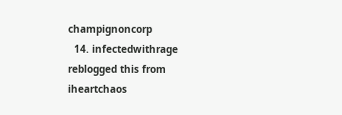champignoncorp
  14. infectedwithrage reblogged this from iheartchaos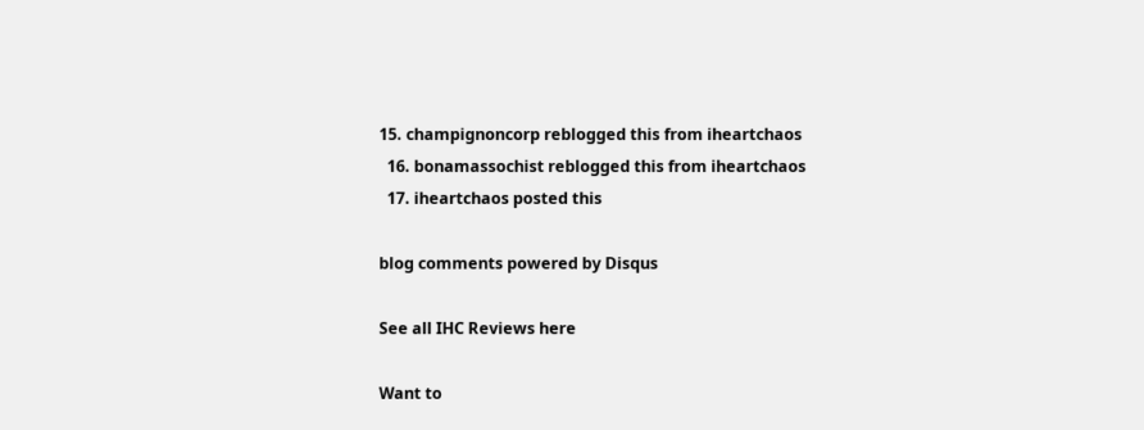15. champignoncorp reblogged this from iheartchaos
  16. bonamassochist reblogged this from iheartchaos
  17. iheartchaos posted this

blog comments powered by Disqus

See all IHC Reviews here

Want to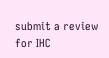submit a review for IHC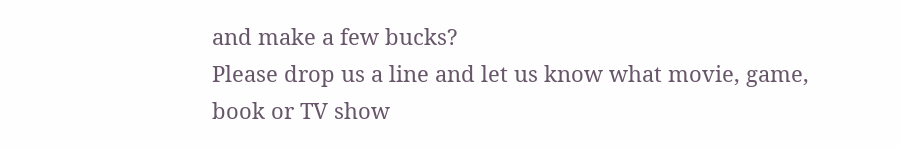and make a few bucks?
Please drop us a line and let us know what movie, game, book or TV show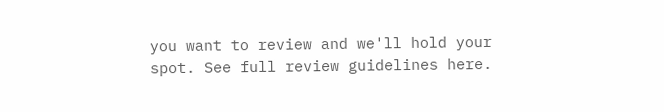you want to review and we'll hold your spot. See full review guidelines here.